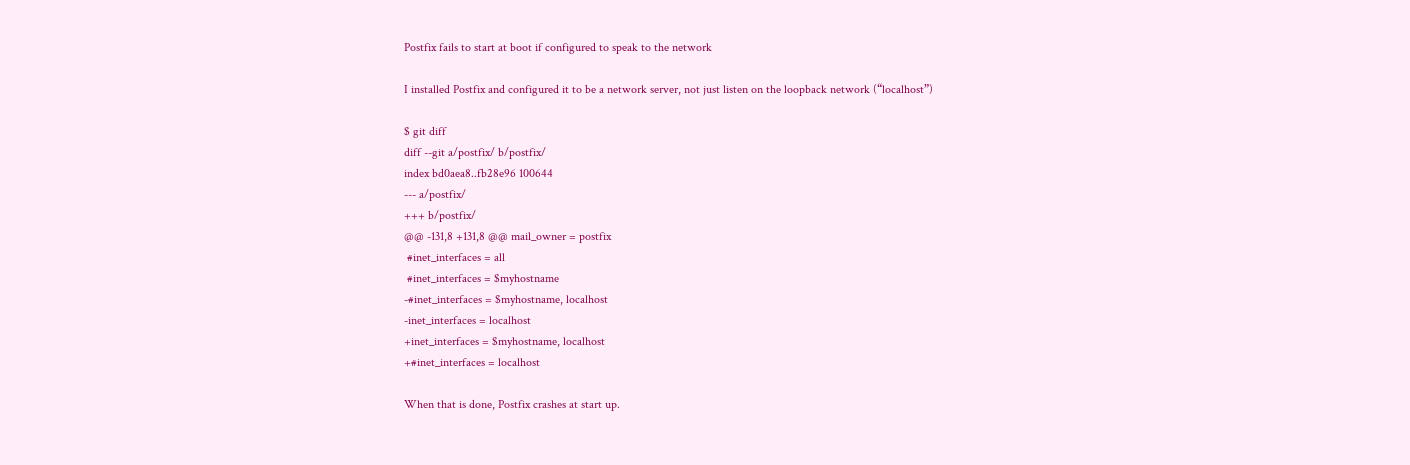Postfix fails to start at boot if configured to speak to the network

I installed Postfix and configured it to be a network server, not just listen on the loopback network (“localhost”)

$ git diff
diff --git a/postfix/ b/postfix/
index bd0aea8..fb28e96 100644
--- a/postfix/
+++ b/postfix/
@@ -131,8 +131,8 @@ mail_owner = postfix
 #inet_interfaces = all
 #inet_interfaces = $myhostname
-#inet_interfaces = $myhostname, localhost
-inet_interfaces = localhost
+inet_interfaces = $myhostname, localhost
+#inet_interfaces = localhost

When that is done, Postfix crashes at start up.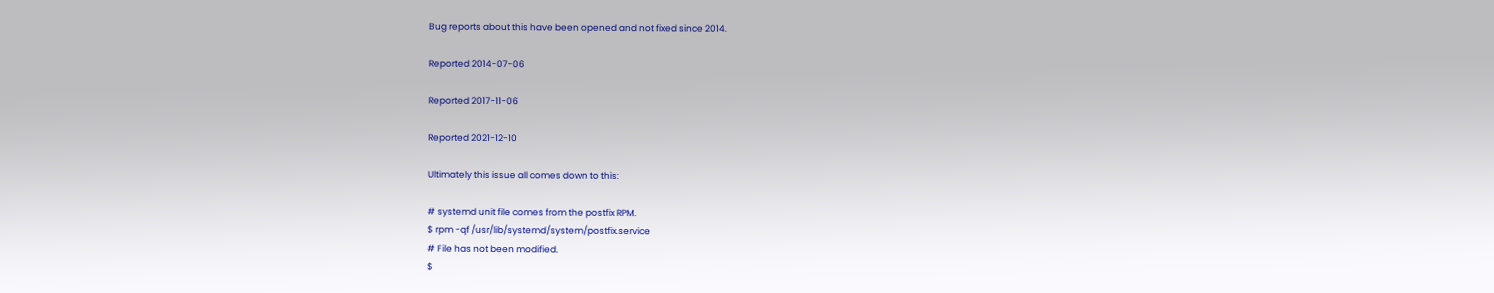Bug reports about this have been opened and not fixed since 2014.

Reported 2014-07-06

Reported 2017-11-06

Reported 2021-12-10

Ultimately this issue all comes down to this:

# systemd unit file comes from the postfix RPM.
$ rpm -qf /usr/lib/systemd/system/postfix.service
# File has not been modified.
$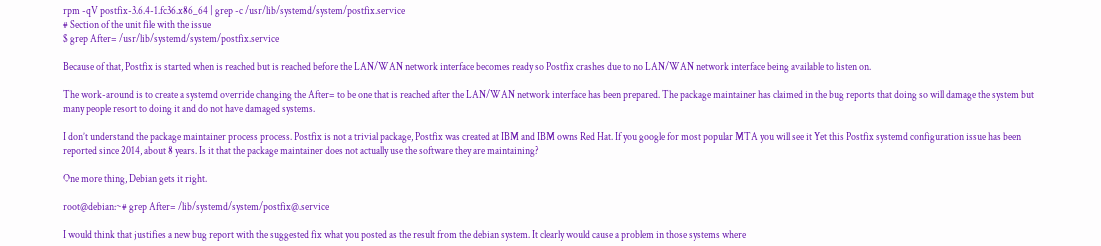rpm -qV postfix-3.6.4-1.fc36.x86_64 | grep -c /usr/lib/systemd/system/postfix.service
# Section of the unit file with the issue
$ grep After= /usr/lib/systemd/system/postfix.service

Because of that, Postfix is started when is reached but is reached before the LAN/WAN network interface becomes ready so Postfix crashes due to no LAN/WAN network interface being available to listen on.

The work-around is to create a systemd override changing the After= to be one that is reached after the LAN/WAN network interface has been prepared. The package maintainer has claimed in the bug reports that doing so will damage the system but many people resort to doing it and do not have damaged systems.

I don’t understand the package maintainer process process. Postfix is not a trivial package, Postfix was created at IBM and IBM owns Red Hat. If you google for most popular MTA you will see it Yet this Postfix systemd configuration issue has been reported since 2014, about 8 years. Is it that the package maintainer does not actually use the software they are maintaining?

One more thing, Debian gets it right.

root@debian:~# grep After= /lib/systemd/system/postfix@.service

I would think that justifies a new bug report with the suggested fix what you posted as the result from the debian system. It clearly would cause a problem in those systems where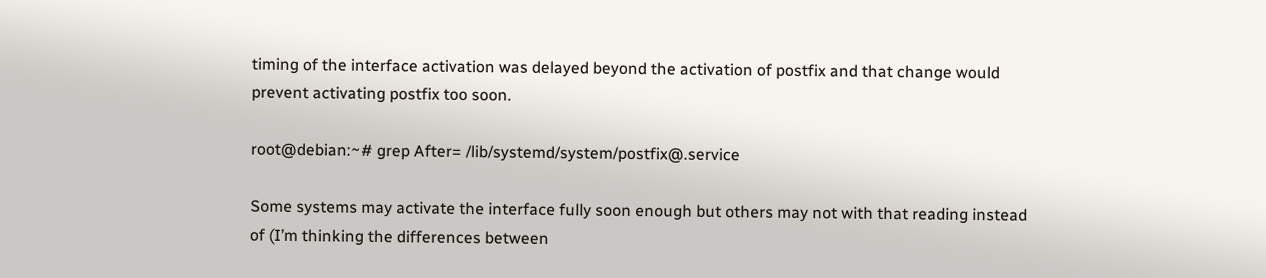timing of the interface activation was delayed beyond the activation of postfix and that change would prevent activating postfix too soon.

root@debian:~# grep After= /lib/systemd/system/postfix@.service

Some systems may activate the interface fully soon enough but others may not with that reading instead of (I’m thinking the differences between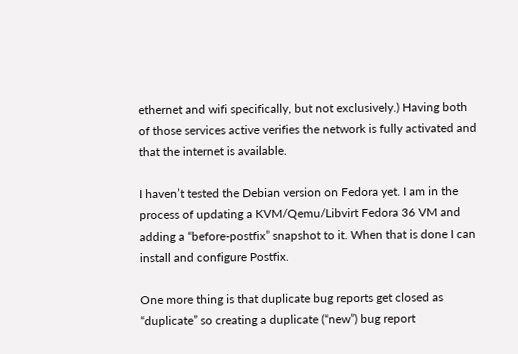ethernet and wifi specifically, but not exclusively.) Having both of those services active verifies the network is fully activated and that the internet is available.

I haven’t tested the Debian version on Fedora yet. I am in the process of updating a KVM/Qemu/Libvirt Fedora 36 VM and adding a “before-postfix” snapshot to it. When that is done I can install and configure Postfix.

One more thing is that duplicate bug reports get closed as “duplicate” so creating a duplicate (“new”) bug report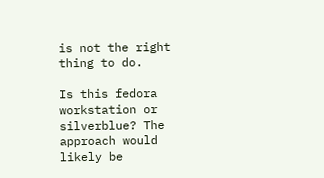is not the right thing to do.

Is this fedora workstation or silverblue? The approach would likely be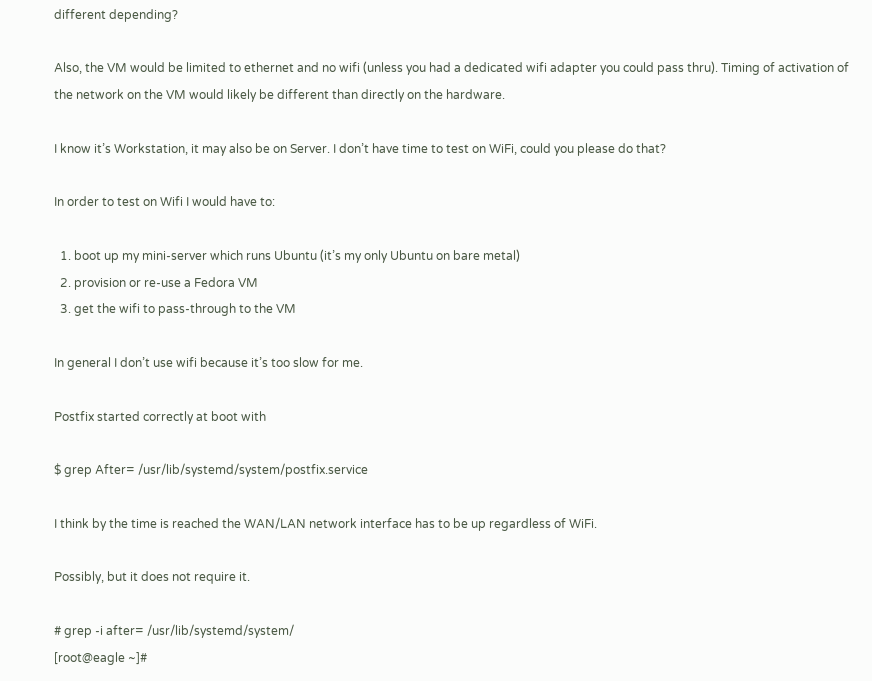different depending?

Also, the VM would be limited to ethernet and no wifi (unless you had a dedicated wifi adapter you could pass thru). Timing of activation of the network on the VM would likely be different than directly on the hardware.

I know it’s Workstation, it may also be on Server. I don’t have time to test on WiFi, could you please do that?

In order to test on Wifi I would have to:

  1. boot up my mini-server which runs Ubuntu (it’s my only Ubuntu on bare metal)
  2. provision or re-use a Fedora VM
  3. get the wifi to pass-through to the VM

In general I don’t use wifi because it’s too slow for me.

Postfix started correctly at boot with

$ grep After= /usr/lib/systemd/system/postfix.service

I think by the time is reached the WAN/LAN network interface has to be up regardless of WiFi.

Possibly, but it does not require it.

# grep -i after= /usr/lib/systemd/system/
[root@eagle ~]#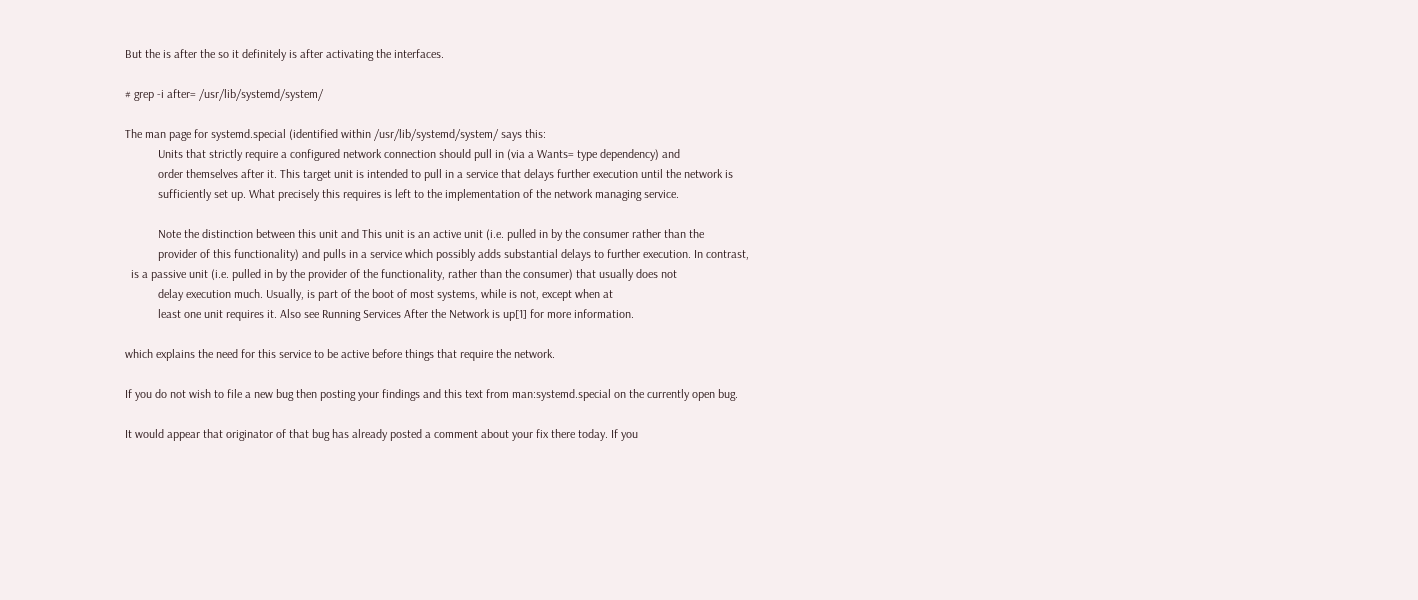But the is after the so it definitely is after activating the interfaces.

# grep -i after= /usr/lib/systemd/system/

The man page for systemd.special (identified within /usr/lib/systemd/system/ says this:
           Units that strictly require a configured network connection should pull in (via a Wants= type dependency) and
           order themselves after it. This target unit is intended to pull in a service that delays further execution until the network is
           sufficiently set up. What precisely this requires is left to the implementation of the network managing service.

           Note the distinction between this unit and This unit is an active unit (i.e. pulled in by the consumer rather than the
           provider of this functionality) and pulls in a service which possibly adds substantial delays to further execution. In contrast,
  is a passive unit (i.e. pulled in by the provider of the functionality, rather than the consumer) that usually does not
           delay execution much. Usually, is part of the boot of most systems, while is not, except when at
           least one unit requires it. Also see Running Services After the Network is up[1] for more information.

which explains the need for this service to be active before things that require the network.

If you do not wish to file a new bug then posting your findings and this text from man:systemd.special on the currently open bug.

It would appear that originator of that bug has already posted a comment about your fix there today. If you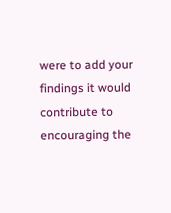were to add your findings it would contribute to encouraging the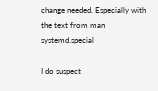change needed. Especially with the text from man systemd.special

I do suspect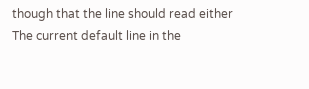though that the line should read either
The current default line in the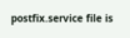postfix.service file is